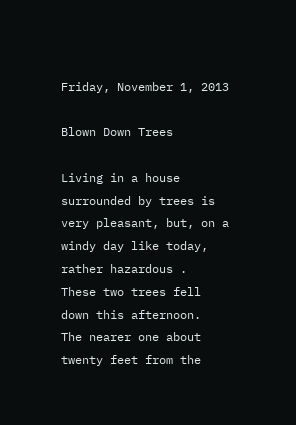Friday, November 1, 2013

Blown Down Trees

Living in a house surrounded by trees is very pleasant, but, on a windy day like today, rather hazardous .  These two trees fell down this afternoon.  The nearer one about twenty feet from the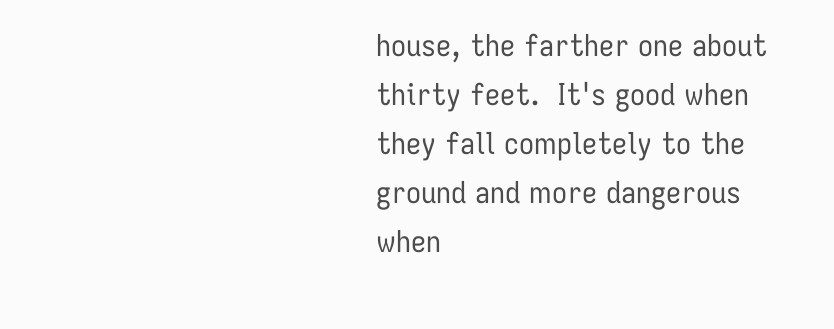house, the farther one about thirty feet.  It's good when they fall completely to the ground and more dangerous when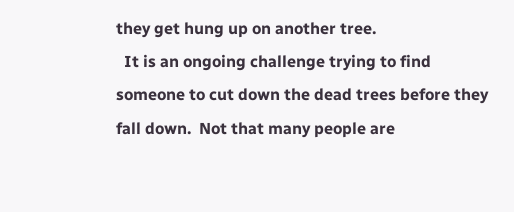they get hung up on another tree.
  It is an ongoing challenge trying to find someone to cut down the dead trees before they fall down.  Not that many people are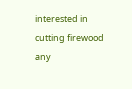interested in cutting firewood any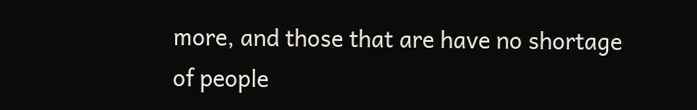more, and those that are have no shortage of people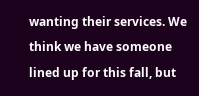wanting their services. We think we have someone lined up for this fall, but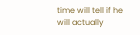time will tell if he will actually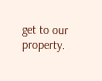get to our property.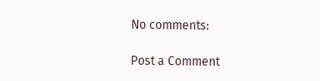No comments:

Post a Comment